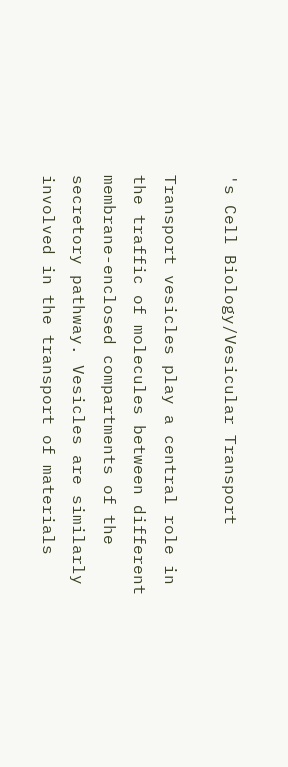's Cell Biology/Vesicular Transport

Transport vesicles play a central role in the traffic of molecules between different membrane-enclosed compartments of the secretory pathway. Vesicles are similarly involved in the transport of materials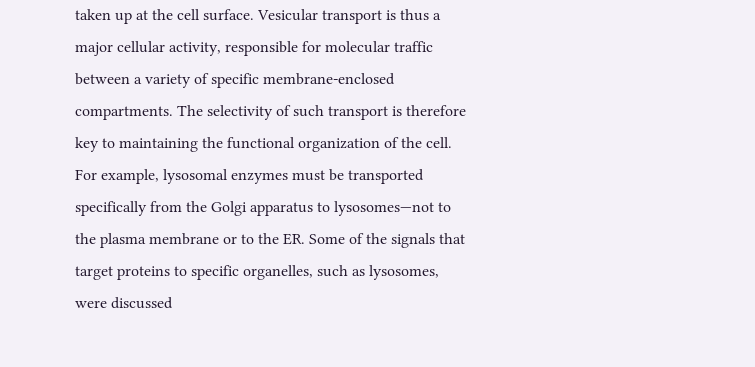taken up at the cell surface. Vesicular transport is thus a major cellular activity, responsible for molecular traffic between a variety of specific membrane-enclosed compartments. The selectivity of such transport is therefore key to maintaining the functional organization of the cell. For example, lysosomal enzymes must be transported specifically from the Golgi apparatus to lysosomes—not to the plasma membrane or to the ER. Some of the signals that target proteins to specific organelles, such as lysosomes, were discussed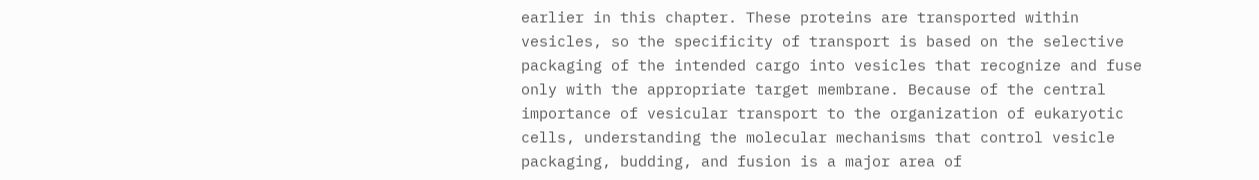earlier in this chapter. These proteins are transported within vesicles, so the specificity of transport is based on the selective packaging of the intended cargo into vesicles that recognize and fuse only with the appropriate target membrane. Because of the central importance of vesicular transport to the organization of eukaryotic cells, understanding the molecular mechanisms that control vesicle packaging, budding, and fusion is a major area of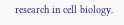research in cell biology.